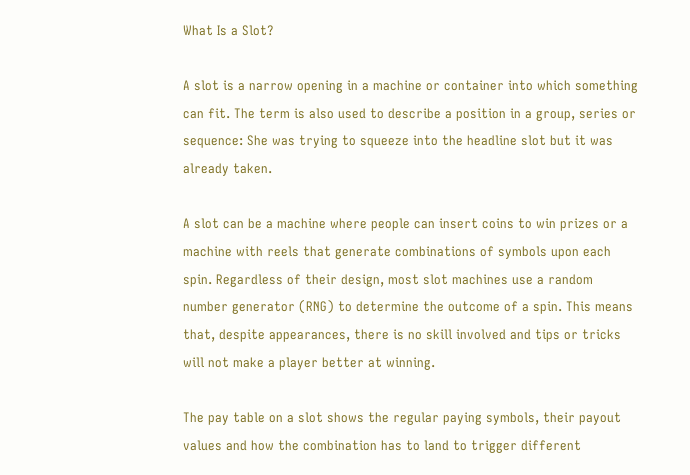What Is a Slot?

A slot is a narrow opening in a machine or container into which something can fit. The term is also used to describe a position in a group, series or sequence: She was trying to squeeze into the headline slot but it was already taken.

A slot can be a machine where people can insert coins to win prizes or a machine with reels that generate combinations of symbols upon each spin. Regardless of their design, most slot machines use a random number generator (RNG) to determine the outcome of a spin. This means that, despite appearances, there is no skill involved and tips or tricks will not make a player better at winning.

The pay table on a slot shows the regular paying symbols, their payout values and how the combination has to land to trigger different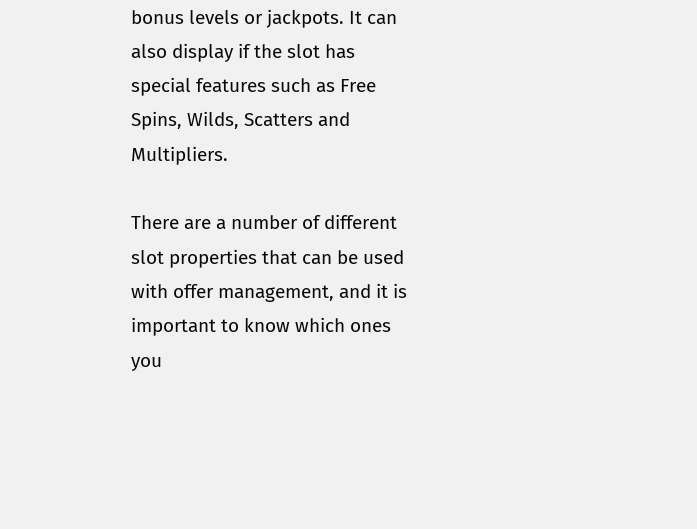bonus levels or jackpots. It can also display if the slot has special features such as Free Spins, Wilds, Scatters and Multipliers.

There are a number of different slot properties that can be used with offer management, and it is important to know which ones you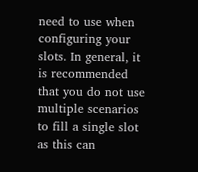need to use when configuring your slots. In general, it is recommended that you do not use multiple scenarios to fill a single slot as this can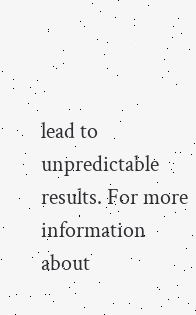lead to unpredictable results. For more information about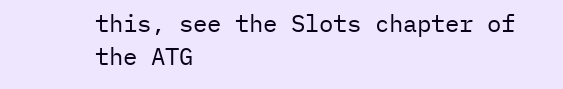this, see the Slots chapter of the ATG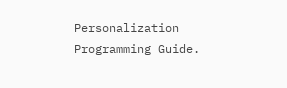Personalization Programming Guide.